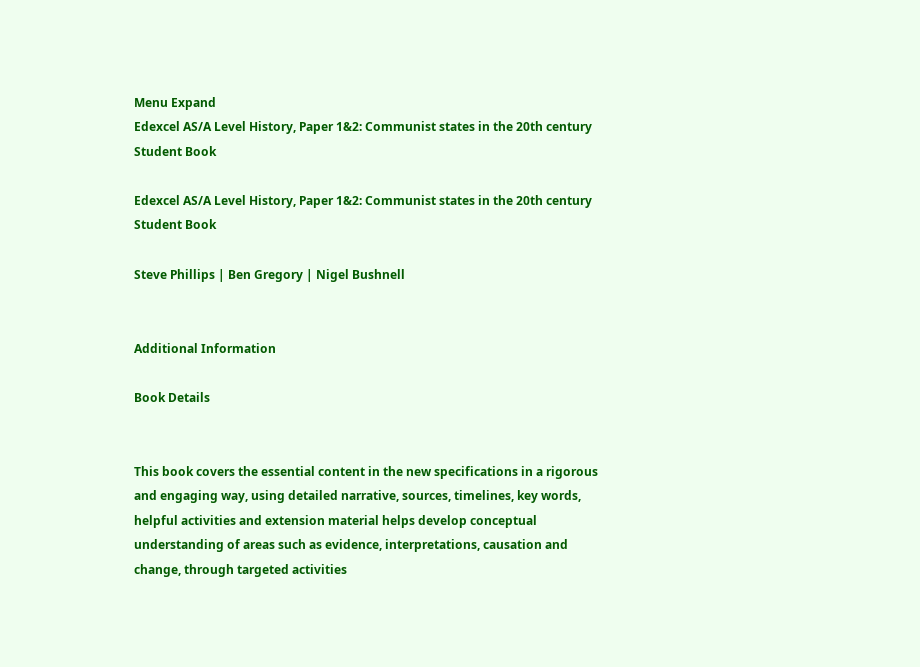Menu Expand
Edexcel AS/A Level History, Paper 1&2: Communist states in the 20th century Student Book

Edexcel AS/A Level History, Paper 1&2: Communist states in the 20th century Student Book

Steve Phillips | Ben Gregory | Nigel Bushnell


Additional Information

Book Details


This book covers the essential content in the new specifications in a rigorous and engaging way, using detailed narrative, sources, timelines, key words, helpful activities and extension material helps develop conceptual understanding of areas such as evidence, interpretations, causation and change, through targeted activities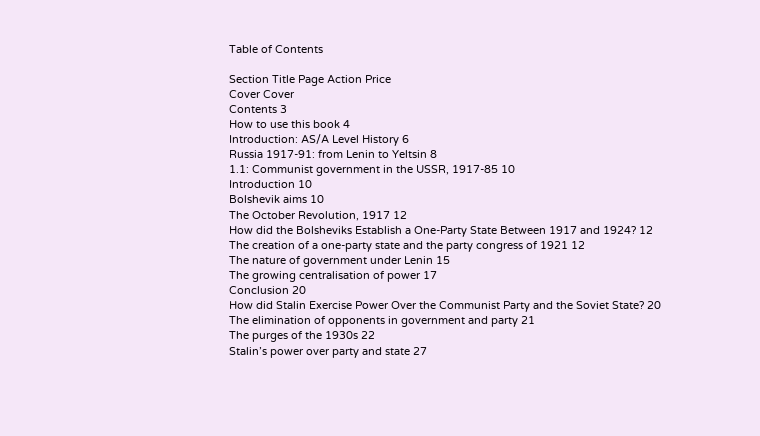Table of Contents

Section Title Page Action Price
Cover Cover
Contents 3
How to use this book 4
Introduction: AS/A Level History 6
Russia 1917-91: from Lenin to Yeltsin 8
1.1: Communist government in the USSR, 1917-85 10
Introduction 10
Bolshevik aims 10
The October Revolution, 1917 12
How did the Bolsheviks Establish a One-Party State Between 1917 and 1924? 12
The creation of a one-party state and the party congress of 1921 12
The nature of government under Lenin 15
The growing centralisation of power 17
Conclusion 20
How did Stalin Exercise Power Over the Communist Party and the Soviet State? 20
The elimination of opponents in government and party 21
The purges of the 1930s 22
Stalin’s power over party and state 27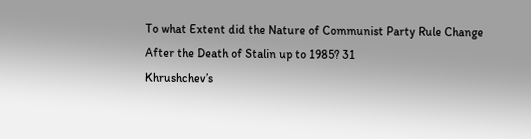To what Extent did the Nature of Communist Party Rule Change After the Death of Stalin up to 1985? 31
Khrushchev’s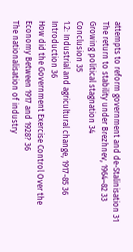attempts to reform government and de-Stalinisation 31
The return to stability under Brezhnev, 1964–82 33
Growing political stagnation 34
Conclusion 35
1.2: Industrial and agricultural change, 1917-85 36
Introduction 36
How did the Government Exercise Control Over the Economy Between 1917 and 1928? 36
The nationalisation of industry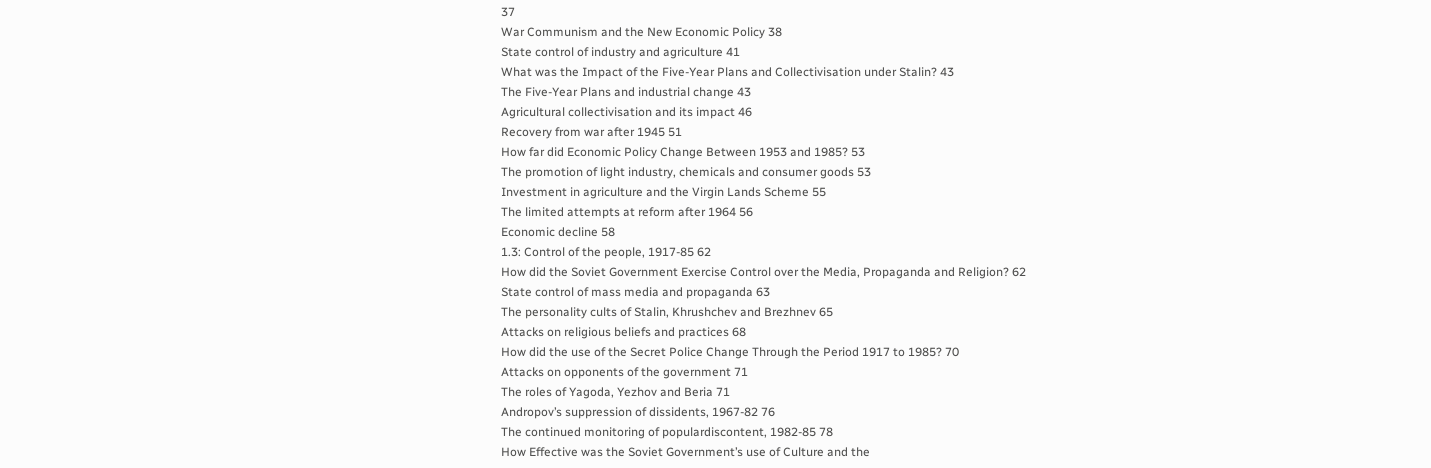37
War Communism and the New Economic Policy 38
State control of industry and agriculture 41
What was the Impact of the Five-Year Plans and Collectivisation under Stalin? 43
The Five-Year Plans and industrial change 43
Agricultural collectivisation and its impact 46
Recovery from war after 1945 51
How far did Economic Policy Change Between 1953 and 1985? 53
The promotion of light industry, chemicals and consumer goods 53
Investment in agriculture and the Virgin Lands Scheme 55
The limited attempts at reform after 1964 56
Economic decline 58
1.3: Control of the people, 1917-85 62
How did the Soviet Government Exercise Control over the Media, Propaganda and Religion? 62
State control of mass media and propaganda 63
The personality cults of Stalin, Khrushchev and Brezhnev 65
Attacks on religious beliefs and practices 68
How did the use of the Secret Police Change Through the Period 1917 to 1985? 70
Attacks on opponents of the government 71
The roles of Yagoda, Yezhov and Beria 71
Andropov’s suppression of dissidents, 1967-82 76
The continued monitoring of populardiscontent, 1982-85 78
How Effective was the Soviet Government’s use of Culture and the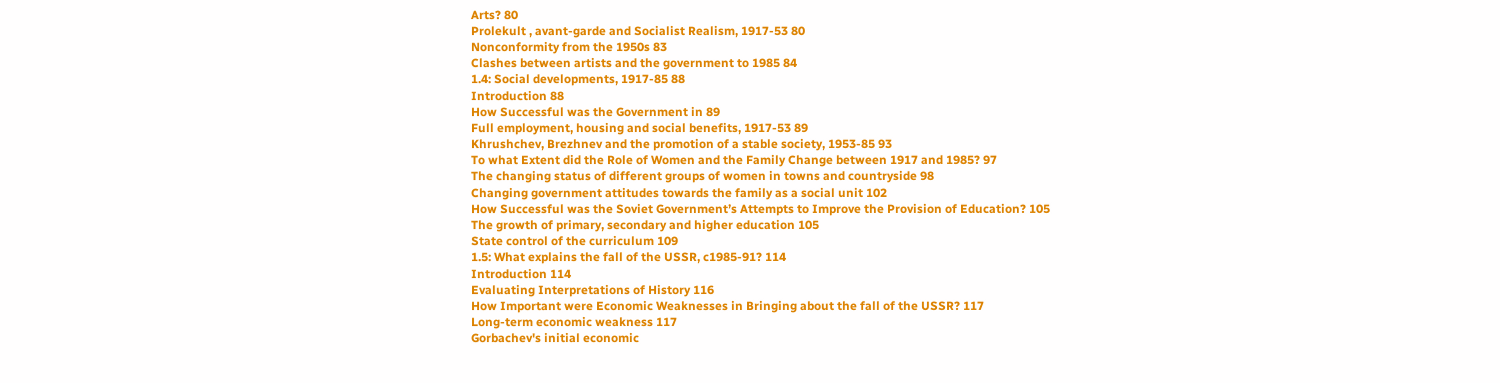Arts? 80
Prolekult , avant-garde and Socialist Realism, 1917-53 80
Nonconformity from the 1950s 83
Clashes between artists and the government to 1985 84
1.4: Social developments, 1917-85 88
Introduction 88
How Successful was the Government in 89
Full employment, housing and social benefits, 1917-53 89
Khrushchev, Brezhnev and the promotion of a stable society, 1953-85 93
To what Extent did the Role of Women and the Family Change between 1917 and 1985? 97
The changing status of different groups of women in towns and countryside 98
Changing government attitudes towards the family as a social unit 102
How Successful was the Soviet Government’s Attempts to Improve the Provision of Education? 105
The growth of primary, secondary and higher education 105
State control of the curriculum 109
1.5: What explains the fall of the USSR, c1985-91? 114
Introduction 114
Evaluating Interpretations of History 116
How Important were Economic Weaknesses in Bringing about the fall of the USSR? 117
Long-term economic weakness 117
Gorbachev's initial economic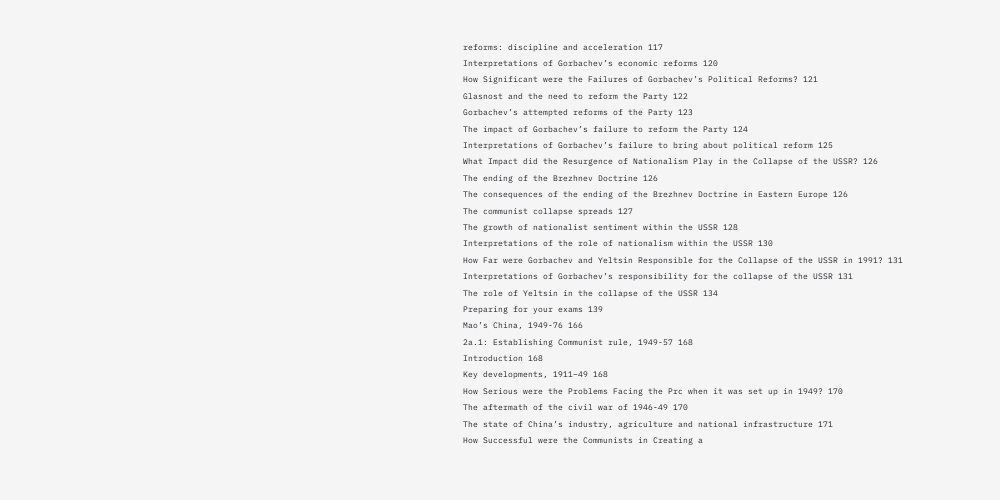reforms: discipline and acceleration 117
Interpretations of Gorbachev’s economic reforms 120
How Significant were the Failures of Gorbachev’s Political Reforms? 121
Glasnost and the need to reform the Party 122
Gorbachev’s attempted reforms of the Party 123
The impact of Gorbachev’s failure to reform the Party 124
Interpretations of Gorbachev’s failure to bring about political reform 125
What Impact did the Resurgence of Nationalism Play in the Collapse of the USSR? 126
The ending of the Brezhnev Doctrine 126
The consequences of the ending of the Brezhnev Doctrine in Eastern Europe 126
The communist collapse spreads 127
The growth of nationalist sentiment within the USSR 128
Interpretations of the role of nationalism within the USSR 130
How Far were Gorbachev and Yeltsin Responsible for the Collapse of the USSR in 1991? 131
Interpretations of Gorbachev’s responsibility for the collapse of the USSR 131
The role of Yeltsin in the collapse of the USSR 134
Preparing for your exams 139
Mao’s China, 1949-76 166
2a.1: Establishing Communist rule, 1949-57 168
Introduction 168
Key developments, 1911–49 168
How Serious were the Problems Facing the Prc when it was set up in 1949? 170
The aftermath of the civil war of 1946-49 170
The state of China’s industry, agriculture and national infrastructure 171
How Successful were the Communists in Creating a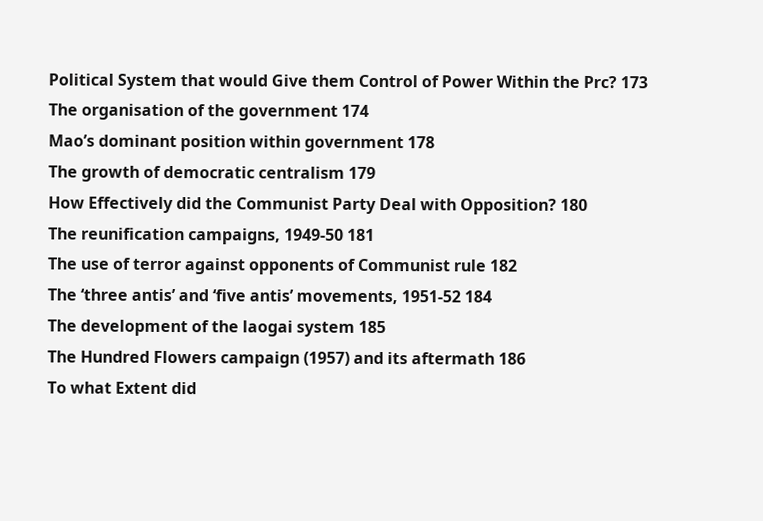Political System that would Give them Control of Power Within the Prc? 173
The organisation of the government 174
Mao’s dominant position within government 178
The growth of democratic centralism 179
How Effectively did the Communist Party Deal with Opposition? 180
The reunification campaigns, 1949-50 181
The use of terror against opponents of Communist rule 182
The ‘three antis’ and ‘five antis’ movements, 1951-52 184
The development of the laogai system 185
The Hundred Flowers campaign (1957) and its aftermath 186
To what Extent did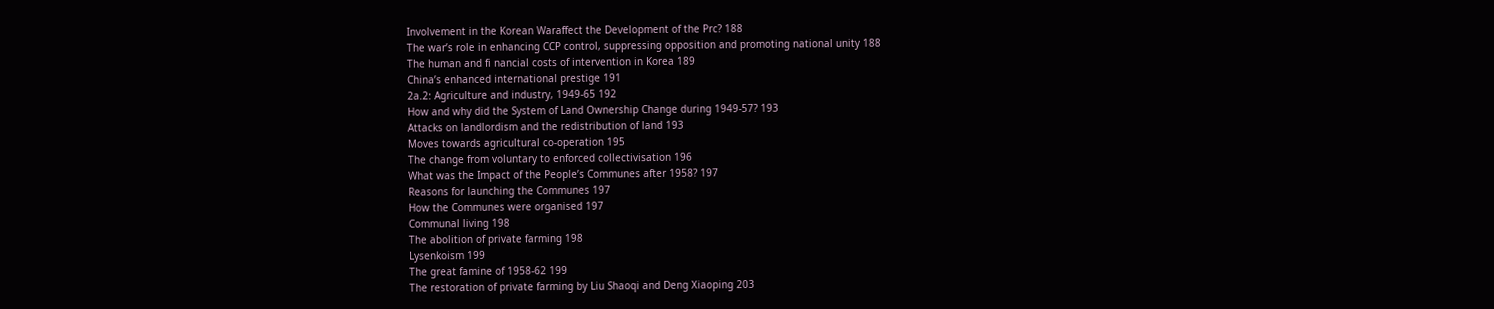Involvement in the Korean Waraffect the Development of the Prc? 188
The war’s role in enhancing CCP control, suppressing opposition and promoting national unity 188
The human and fi nancial costs of intervention in Korea 189
China’s enhanced international prestige 191
2a.2: Agriculture and industry, 1949-65 192
How and why did the System of Land Ownership Change during 1949-57? 193
Attacks on landlordism and the redistribution of land 193
Moves towards agricultural co-operation 195
The change from voluntary to enforced collectivisation 196
What was the Impact of the People’s Communes after 1958? 197
Reasons for launching the Communes 197
How the Communes were organised 197
Communal living 198
The abolition of private farming 198
Lysenkoism 199
The great famine of 1958-62 199
The restoration of private farming by Liu Shaoqi and Deng Xiaoping 203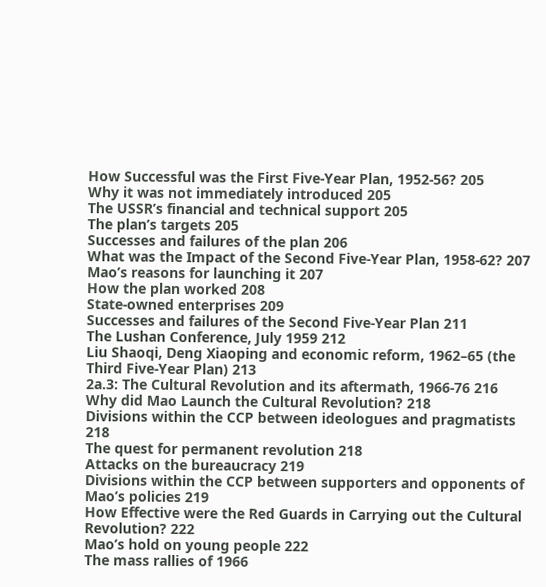How Successful was the First Five-Year Plan, 1952-56? 205
Why it was not immediately introduced 205
The USSR’s financial and technical support 205
The plan’s targets 205
Successes and failures of the plan 206
What was the Impact of the Second Five-Year Plan, 1958-62? 207
Mao’s reasons for launching it 207
How the plan worked 208
State-owned enterprises 209
Successes and failures of the Second Five-Year Plan 211
The Lushan Conference, July 1959 212
Liu Shaoqi, Deng Xiaoping and economic reform, 1962–65 (the Third Five-Year Plan) 213
2a.3: The Cultural Revolution and its aftermath, 1966-76 216
Why did Mao Launch the Cultural Revolution? 218
Divisions within the CCP between ideologues and pragmatists 218
The quest for permanent revolution 218
Attacks on the bureaucracy 219
Divisions within the CCP between supporters and opponents of Mao’s policies 219
How Effective were the Red Guards in Carrying out the Cultural Revolution? 222
Mao’s hold on young people 222
The mass rallies of 1966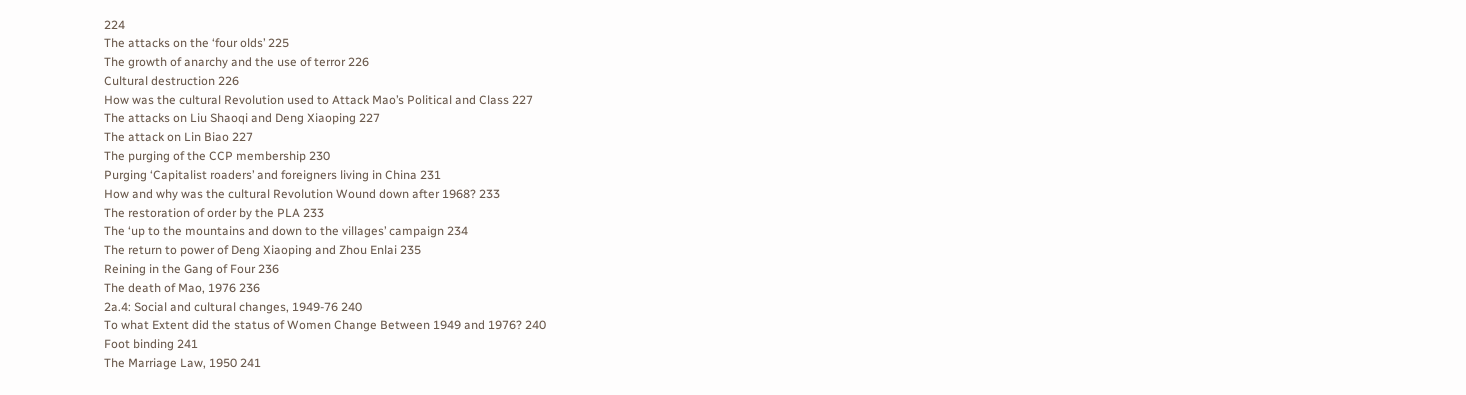224
The attacks on the ‘four olds’ 225
The growth of anarchy and the use of terror 226
Cultural destruction 226
How was the cultural Revolution used to Attack Mao’s Political and Class 227
The attacks on Liu Shaoqi and Deng Xiaoping 227
The attack on Lin Biao 227
The purging of the CCP membership 230
Purging ‘Capitalist roaders’ and foreigners living in China 231
How and why was the cultural Revolution Wound down after 1968? 233
The restoration of order by the PLA 233
The ‘up to the mountains and down to the villages’ campaign 234
The return to power of Deng Xiaoping and Zhou Enlai 235
Reining in the Gang of Four 236
The death of Mao, 1976 236
2a.4: Social and cultural changes, 1949-76 240
To what Extent did the status of Women Change Between 1949 and 1976? 240
Foot binding 241
The Marriage Law, 1950 241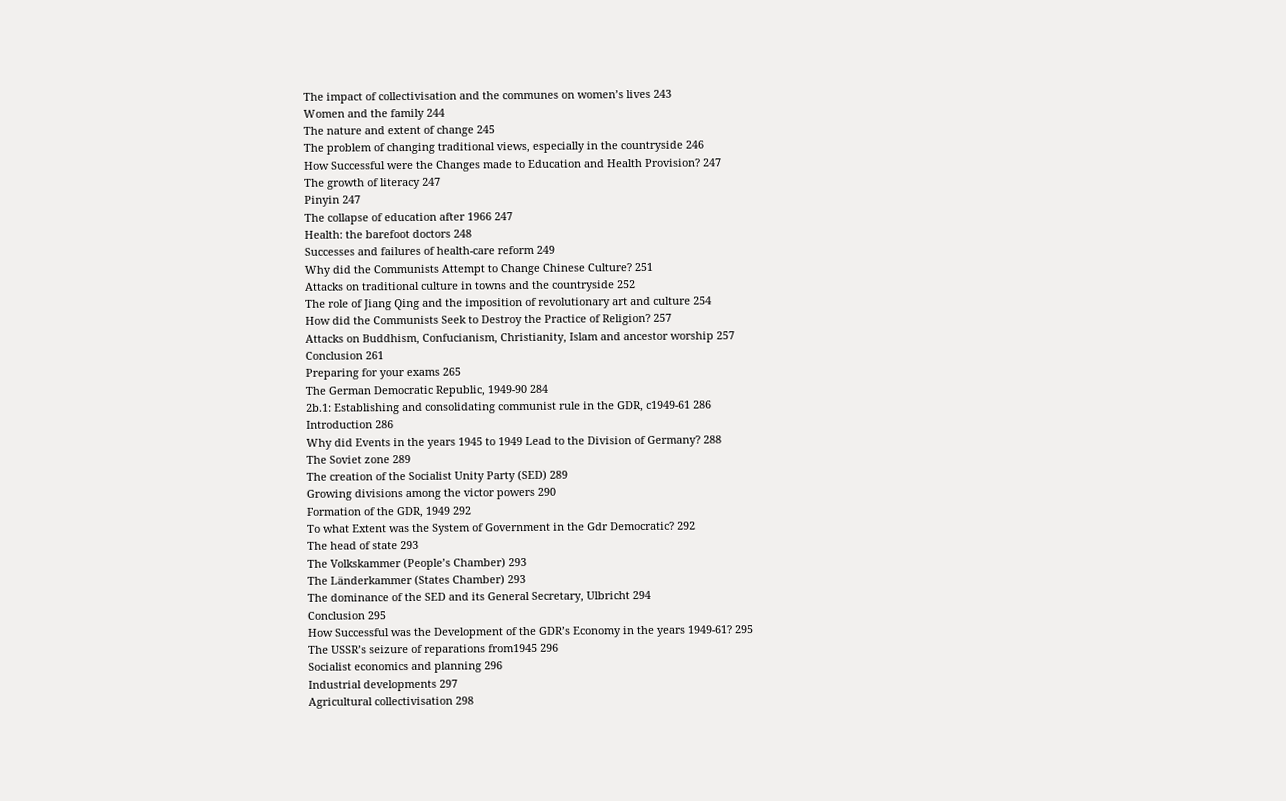The impact of collectivisation and the communes on women’s lives 243
Women and the family 244
The nature and extent of change 245
The problem of changing traditional views, especially in the countryside 246
How Successful were the Changes made to Education and Health Provision? 247
The growth of literacy 247
Pinyin 247
The collapse of education after 1966 247
Health: the barefoot doctors 248
Successes and failures of health-care reform 249
Why did the Communists Attempt to Change Chinese Culture? 251
Attacks on traditional culture in towns and the countryside 252
The role of Jiang Qing and the imposition of revolutionary art and culture 254
How did the Communists Seek to Destroy the Practice of Religion? 257
Attacks on Buddhism, Confucianism, Christianity, Islam and ancestor worship 257
Conclusion 261
Preparing for your exams 265
The German Democratic Republic, 1949-90 284
2b.1: Establishing and consolidating communist rule in the GDR, c1949-61 286
Introduction 286
Why did Events in the years 1945 to 1949 Lead to the Division of Germany? 288
The Soviet zone 289
The creation of the Socialist Unity Party (SED) 289
Growing divisions among the victor powers 290
Formation of the GDR, 1949 292
To what Extent was the System of Government in the Gdr Democratic? 292
The head of state 293
The Volkskammer (People’s Chamber) 293
The Länderkammer (States Chamber) 293
The dominance of the SED and its General Secretary, Ulbricht 294
Conclusion 295
How Successful was the Development of the GDR’s Economy in the years 1949-61? 295
The USSR’s seizure of reparations from1945 296
Socialist economics and planning 296
Industrial developments 297
Agricultural collectivisation 298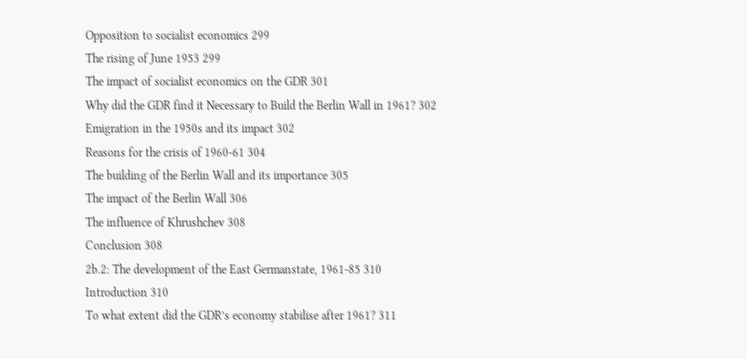Opposition to socialist economics 299
The rising of June 1953 299
The impact of socialist economics on the GDR 301
Why did the GDR find it Necessary to Build the Berlin Wall in 1961? 302
Emigration in the 1950s and its impact 302
Reasons for the crisis of 1960-61 304
The building of the Berlin Wall and its importance 305
The impact of the Berlin Wall 306
The influence of Khrushchev 308
Conclusion 308
2b.2: The development of the East Germanstate, 1961-85 310
Introduction 310
To what extent did the GDR’s economy stabilise after 1961? 311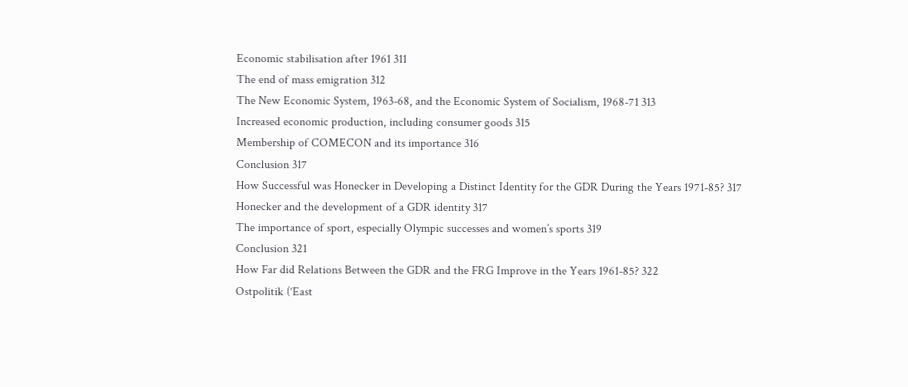Economic stabilisation after 1961 311
The end of mass emigration 312
The New Economic System, 1963-68, and the Economic System of Socialism, 1968-71 313
Increased economic production, including consumer goods 315
Membership of COMECON and its importance 316
Conclusion 317
How Successful was Honecker in Developing a Distinct Identity for the GDR During the Years 1971-85? 317
Honecker and the development of a GDR identity 317
The importance of sport, especially Olympic successes and women’s sports 319
Conclusion 321
How Far did Relations Between the GDR and the FRG Improve in the Years 1961-85? 322
Ostpolitik (‘East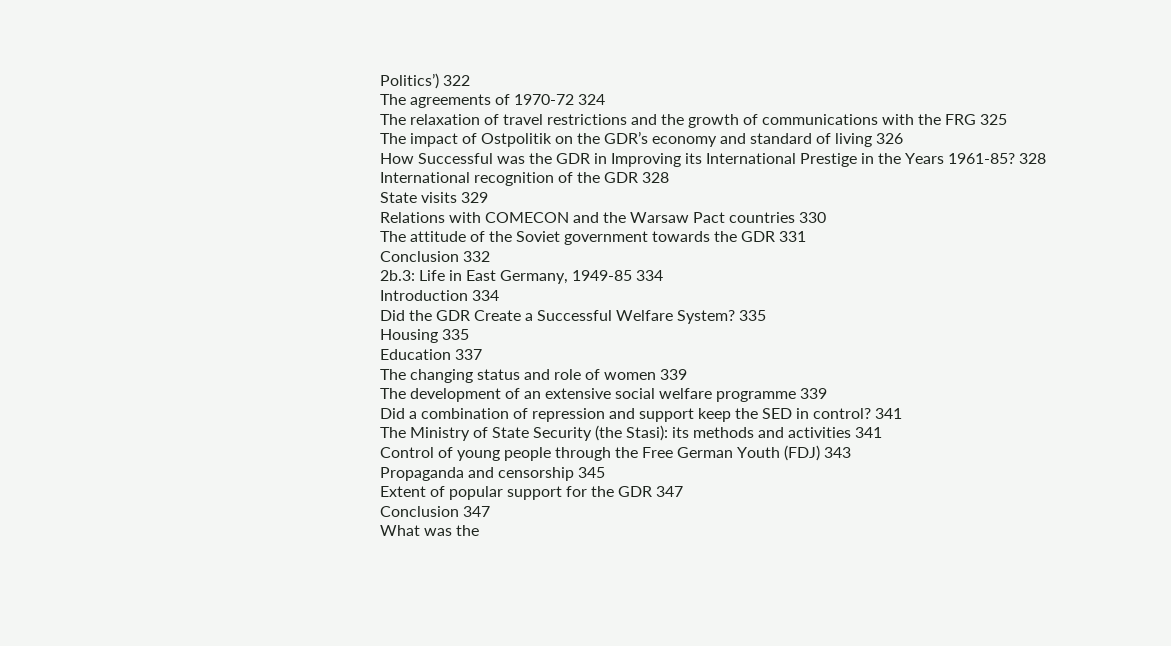Politics’) 322
The agreements of 1970-72 324
The relaxation of travel restrictions and the growth of communications with the FRG 325
The impact of Ostpolitik on the GDR’s economy and standard of living 326
How Successful was the GDR in Improving its International Prestige in the Years 1961-85? 328
International recognition of the GDR 328
State visits 329
Relations with COMECON and the Warsaw Pact countries 330
The attitude of the Soviet government towards the GDR 331
Conclusion 332
2b.3: Life in East Germany, 1949-85 334
Introduction 334
Did the GDR Create a Successful Welfare System? 335
Housing 335
Education 337
The changing status and role of women 339
The development of an extensive social welfare programme 339
Did a combination of repression and support keep the SED in control? 341
The Ministry of State Security (the Stasi): its methods and activities 341
Control of young people through the Free German Youth (FDJ) 343
Propaganda and censorship 345
Extent of popular support for the GDR 347
Conclusion 347
What was the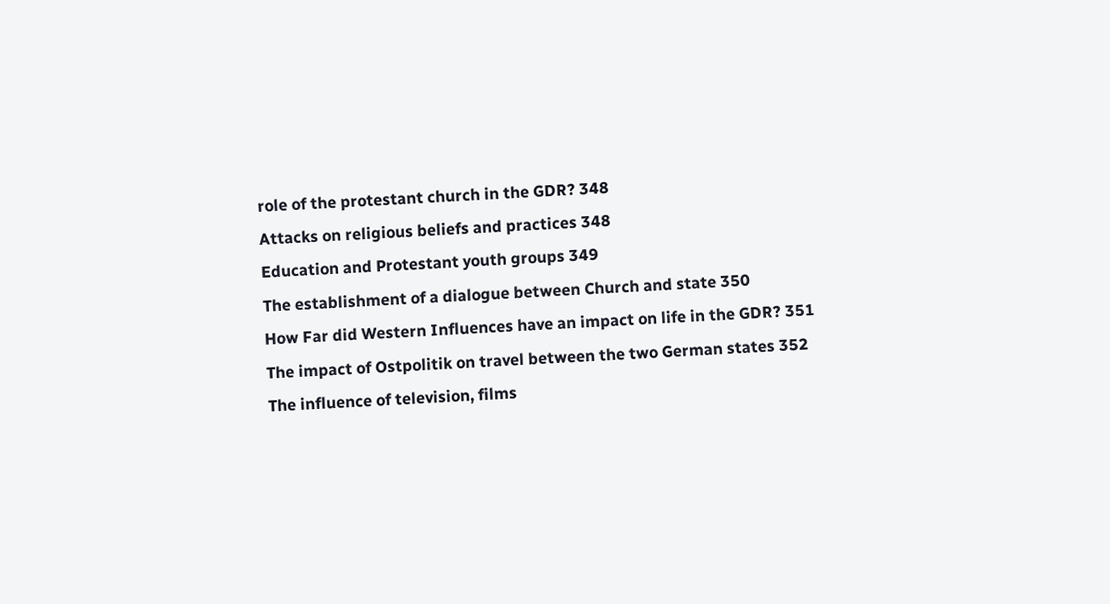role of the protestant church in the GDR? 348
Attacks on religious beliefs and practices 348
Education and Protestant youth groups 349
The establishment of a dialogue between Church and state 350
How Far did Western Influences have an impact on life in the GDR? 351
The impact of Ostpolitik on travel between the two German states 352
The influence of television, films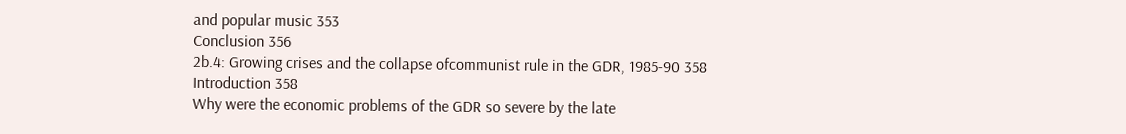and popular music 353
Conclusion 356
2b.4: Growing crises and the collapse ofcommunist rule in the GDR, 1985-90 358
Introduction 358
Why were the economic problems of the GDR so severe by the late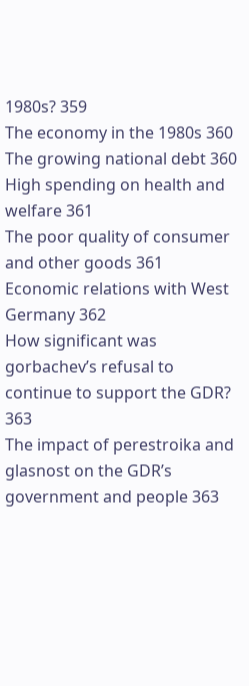1980s? 359
The economy in the 1980s 360
The growing national debt 360
High spending on health and welfare 361
The poor quality of consumer and other goods 361
Economic relations with West Germany 362
How significant was gorbachev’s refusal to continue to support the GDR? 363
The impact of perestroika and glasnost on the GDR’s government and people 363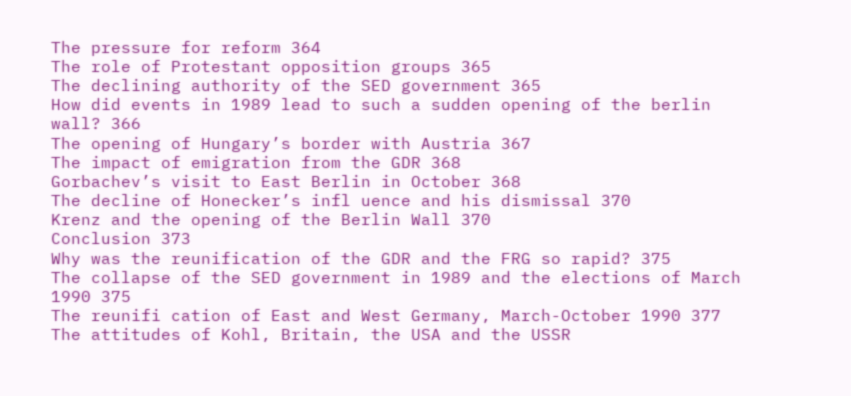The pressure for reform 364
The role of Protestant opposition groups 365
The declining authority of the SED government 365
How did events in 1989 lead to such a sudden opening of the berlin wall? 366
The opening of Hungary’s border with Austria 367
The impact of emigration from the GDR 368
Gorbachev’s visit to East Berlin in October 368
The decline of Honecker’s infl uence and his dismissal 370
Krenz and the opening of the Berlin Wall 370
Conclusion 373
Why was the reunification of the GDR and the FRG so rapid? 375
The collapse of the SED government in 1989 and the elections of March 1990 375
The reunifi cation of East and West Germany, March-October 1990 377
The attitudes of Kohl, Britain, the USA and the USSR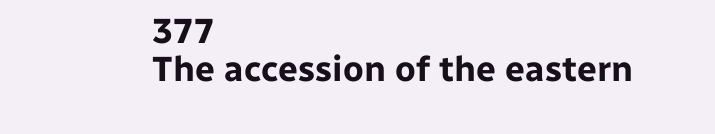377
The accession of the eastern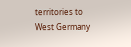territories to West Germany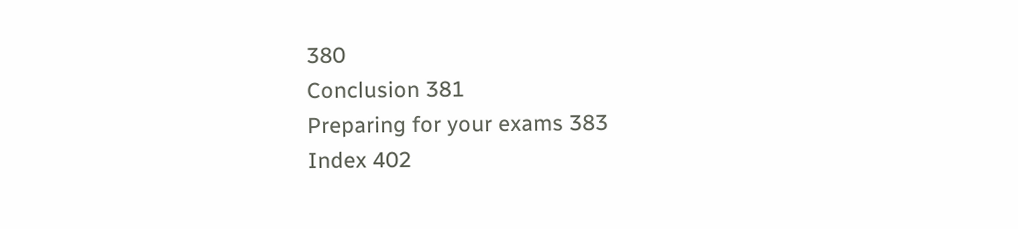380
Conclusion 381
Preparing for your exams 383
Index 402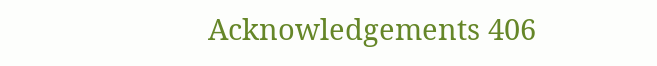Acknowledgements 406